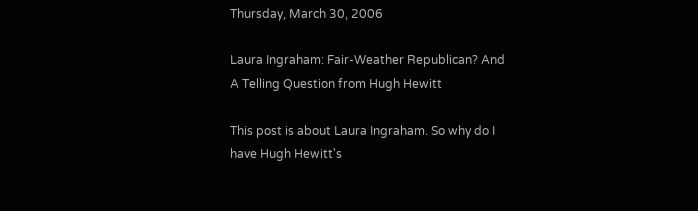Thursday, March 30, 2006

Laura Ingraham: Fair-Weather Republican? And A Telling Question from Hugh Hewitt

This post is about Laura Ingraham. So why do I have Hugh Hewitt's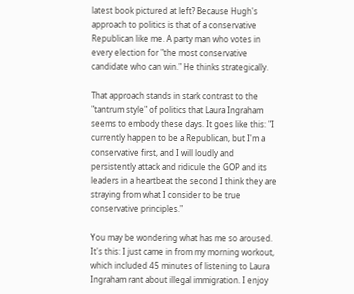latest book pictured at left? Because Hugh's approach to politics is that of a conservative Republican like me. A party man who votes in every election for "the most conservative candidate who can win." He thinks strategically.

That approach stands in stark contrast to the "tantrum style" of politics that Laura Ingraham seems to embody these days. It goes like this: "I currently happen to be a Republican, but I'm a conservative first, and I will loudly and persistently attack and ridicule the GOP and its leaders in a heartbeat the second I think they are straying from what I consider to be true conservative principles."

You may be wondering what has me so aroused. It's this: I just came in from my morning workout, which included 45 minutes of listening to Laura Ingraham rant about illegal immigration. I enjoy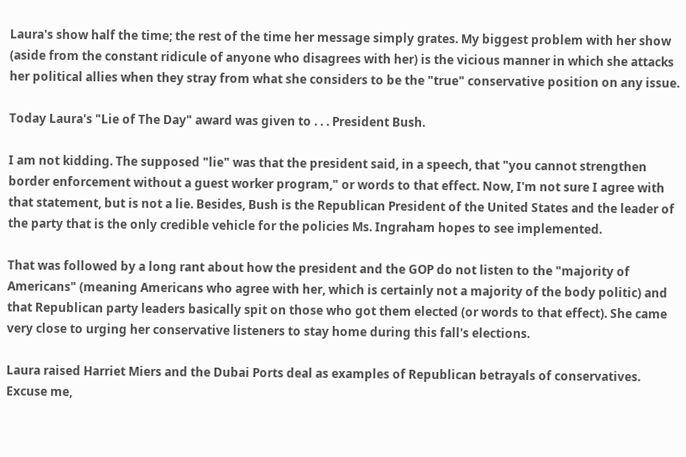Laura's show half the time; the rest of the time her message simply grates. My biggest problem with her show (aside from the constant ridicule of anyone who disagrees with her) is the vicious manner in which she attacks her political allies when they stray from what she considers to be the "true" conservative position on any issue.

Today Laura's "Lie of The Day" award was given to . . . President Bush.

I am not kidding. The supposed "lie" was that the president said, in a speech, that "you cannot strengthen border enforcement without a guest worker program," or words to that effect. Now, I'm not sure I agree with that statement, but is not a lie. Besides, Bush is the Republican President of the United States and the leader of the party that is the only credible vehicle for the policies Ms. Ingraham hopes to see implemented.

That was followed by a long rant about how the president and the GOP do not listen to the "majority of Americans" (meaning Americans who agree with her, which is certainly not a majority of the body politic) and that Republican party leaders basically spit on those who got them elected (or words to that effect). She came very close to urging her conservative listeners to stay home during this fall's elections.

Laura raised Harriet Miers and the Dubai Ports deal as examples of Republican betrayals of conservatives. Excuse me,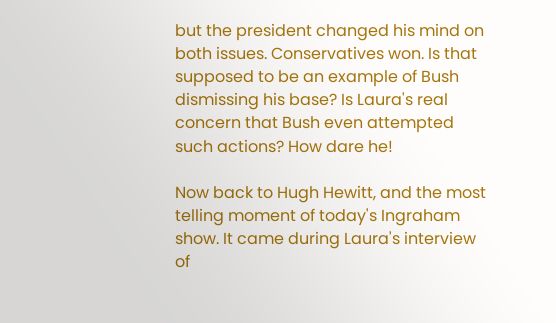but the president changed his mind on both issues. Conservatives won. Is that supposed to be an example of Bush dismissing his base? Is Laura's real concern that Bush even attempted such actions? How dare he!

Now back to Hugh Hewitt, and the most telling moment of today's Ingraham show. It came during Laura's interview of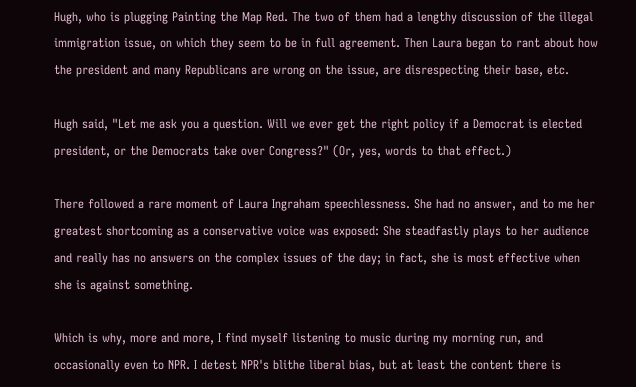Hugh, who is plugging Painting the Map Red. The two of them had a lengthy discussion of the illegal immigration issue, on which they seem to be in full agreement. Then Laura began to rant about how the president and many Republicans are wrong on the issue, are disrespecting their base, etc.

Hugh said, "Let me ask you a question. Will we ever get the right policy if a Democrat is elected president, or the Democrats take over Congress?" (Or, yes, words to that effect.)

There followed a rare moment of Laura Ingraham speechlessness. She had no answer, and to me her greatest shortcoming as a conservative voice was exposed: She steadfastly plays to her audience and really has no answers on the complex issues of the day; in fact, she is most effective when she is against something.

Which is why, more and more, I find myself listening to music during my morning run, and occasionally even to NPR. I detest NPR's blithe liberal bias, but at least the content there is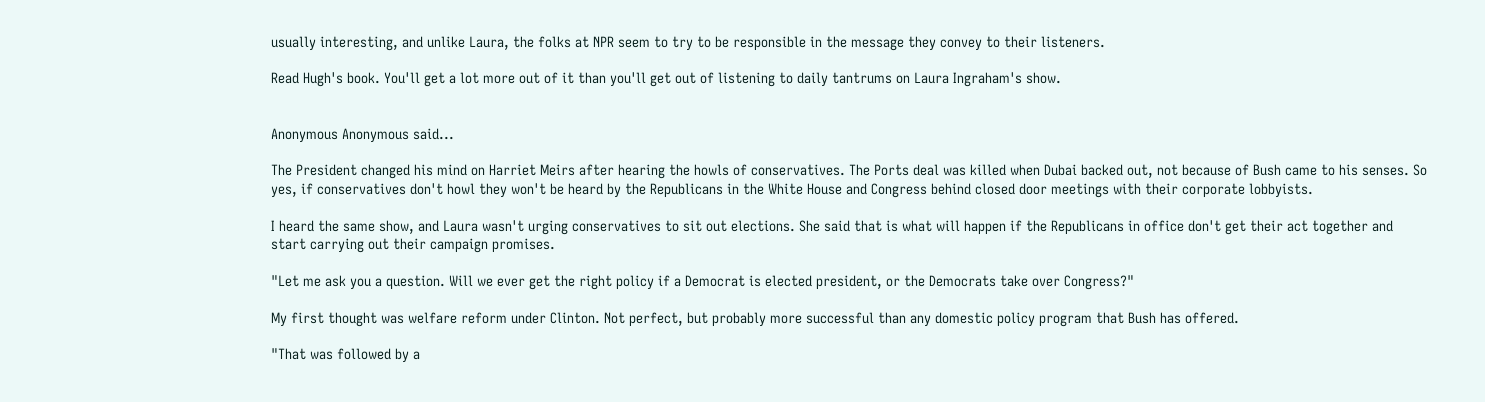usually interesting, and unlike Laura, the folks at NPR seem to try to be responsible in the message they convey to their listeners.

Read Hugh's book. You'll get a lot more out of it than you'll get out of listening to daily tantrums on Laura Ingraham's show.


Anonymous Anonymous said...

The President changed his mind on Harriet Meirs after hearing the howls of conservatives. The Ports deal was killed when Dubai backed out, not because of Bush came to his senses. So yes, if conservatives don't howl they won't be heard by the Republicans in the White House and Congress behind closed door meetings with their corporate lobbyists.

I heard the same show, and Laura wasn't urging conservatives to sit out elections. She said that is what will happen if the Republicans in office don't get their act together and start carrying out their campaign promises.

"Let me ask you a question. Will we ever get the right policy if a Democrat is elected president, or the Democrats take over Congress?"

My first thought was welfare reform under Clinton. Not perfect, but probably more successful than any domestic policy program that Bush has offered.

"That was followed by a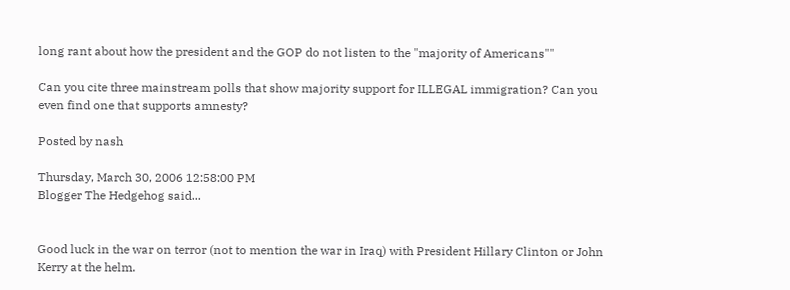long rant about how the president and the GOP do not listen to the "majority of Americans""

Can you cite three mainstream polls that show majority support for ILLEGAL immigration? Can you even find one that supports amnesty?

Posted by nash

Thursday, March 30, 2006 12:58:00 PM
Blogger The Hedgehog said...


Good luck in the war on terror (not to mention the war in Iraq) with President Hillary Clinton or John Kerry at the helm.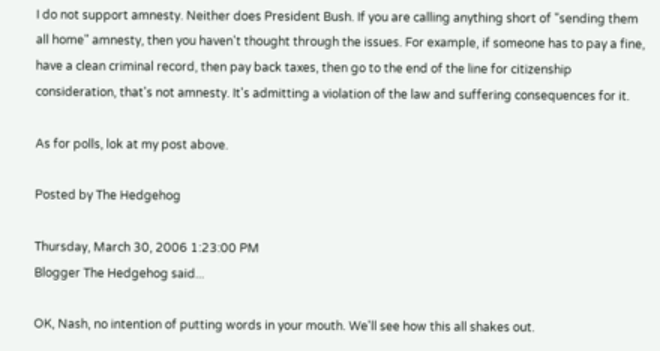I do not support amnesty. Neither does President Bush. If you are calling anything short of "sending them all home" amnesty, then you haven't thought through the issues. For example, if someone has to pay a fine, have a clean criminal record, then pay back taxes, then go to the end of the line for citizenship consideration, that's not amnesty. It's admitting a violation of the law and suffering consequences for it.

As for polls, lok at my post above.

Posted by The Hedgehog

Thursday, March 30, 2006 1:23:00 PM
Blogger The Hedgehog said...

OK, Nash, no intention of putting words in your mouth. We'll see how this all shakes out.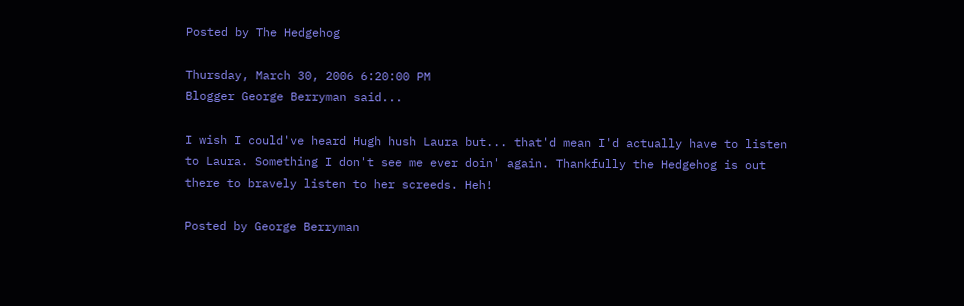Posted by The Hedgehog

Thursday, March 30, 2006 6:20:00 PM
Blogger George Berryman said...

I wish I could've heard Hugh hush Laura but... that'd mean I'd actually have to listen to Laura. Something I don't see me ever doin' again. Thankfully the Hedgehog is out there to bravely listen to her screeds. Heh!

Posted by George Berryman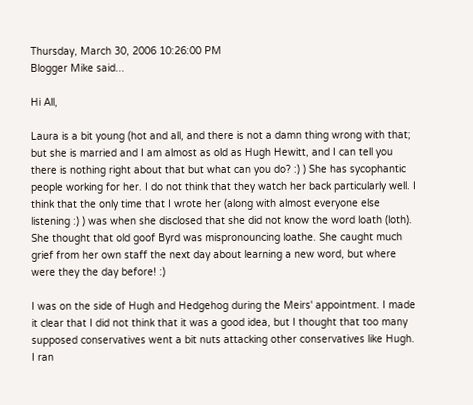Thursday, March 30, 2006 10:26:00 PM
Blogger Mike said...

Hi All,

Laura is a bit young (hot and all, and there is not a damn thing wrong with that; but she is married and I am almost as old as Hugh Hewitt, and I can tell you there is nothing right about that but what can you do? :) ) She has sycophantic people working for her. I do not think that they watch her back particularly well. I think that the only time that I wrote her (along with almost everyone else listening :) ) was when she disclosed that she did not know the word loath (loth). She thought that old goof Byrd was mispronouncing loathe. She caught much grief from her own staff the next day about learning a new word, but where were they the day before! :)

I was on the side of Hugh and Hedgehog during the Meirs' appointment. I made it clear that I did not think that it was a good idea, but I thought that too many supposed conservatives went a bit nuts attacking other conservatives like Hugh. I ran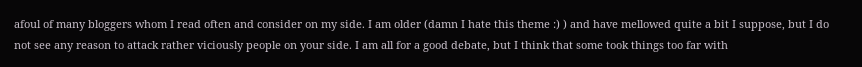afoul of many bloggers whom I read often and consider on my side. I am older (damn I hate this theme :) ) and have mellowed quite a bit I suppose, but I do not see any reason to attack rather viciously people on your side. I am all for a good debate, but I think that some took things too far with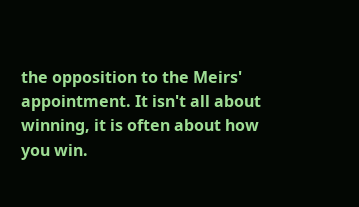the opposition to the Meirs' appointment. It isn't all about winning, it is often about how you win.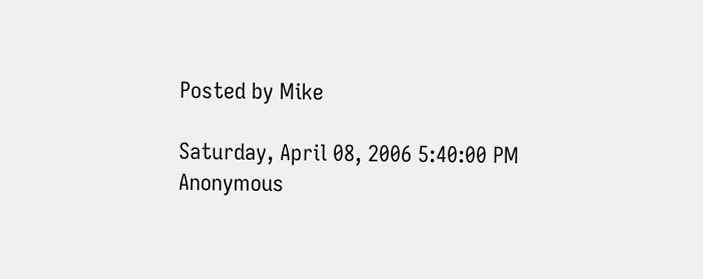Posted by Mike

Saturday, April 08, 2006 5:40:00 PM
Anonymous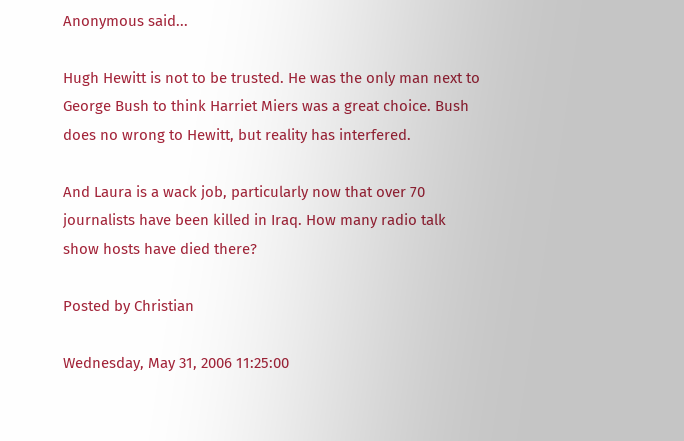Anonymous said...

Hugh Hewitt is not to be trusted. He was the only man next to George Bush to think Harriet Miers was a great choice. Bush does no wrong to Hewitt, but reality has interfered.

And Laura is a wack job, particularly now that over 70 journalists have been killed in Iraq. How many radio talk show hosts have died there?

Posted by Christian

Wednesday, May 31, 2006 11:25:00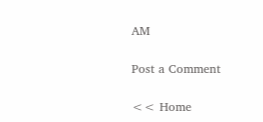AM

Post a Comment

<< Home